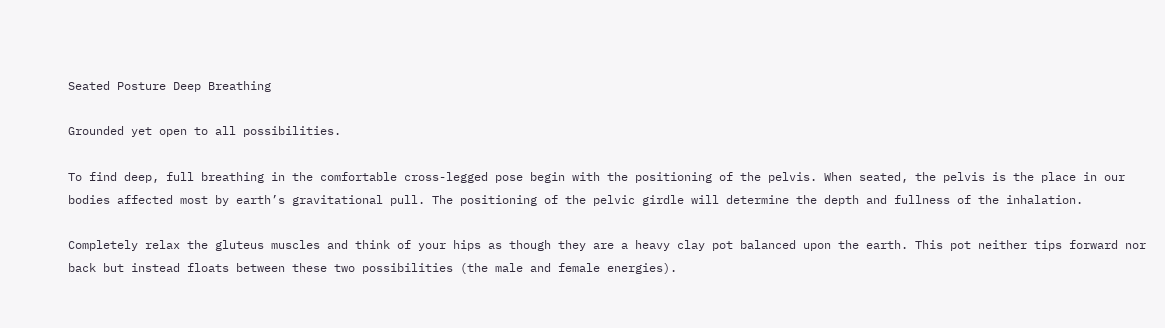Seated Posture Deep Breathing

Grounded yet open to all possibilities.

To find deep, full breathing in the comfortable cross-legged pose begin with the positioning of the pelvis. When seated, the pelvis is the place in our bodies affected most by earth’s gravitational pull. The positioning of the pelvic girdle will determine the depth and fullness of the inhalation.

Completely relax the gluteus muscles and think of your hips as though they are a heavy clay pot balanced upon the earth. This pot neither tips forward nor back but instead floats between these two possibilities (the male and female energies).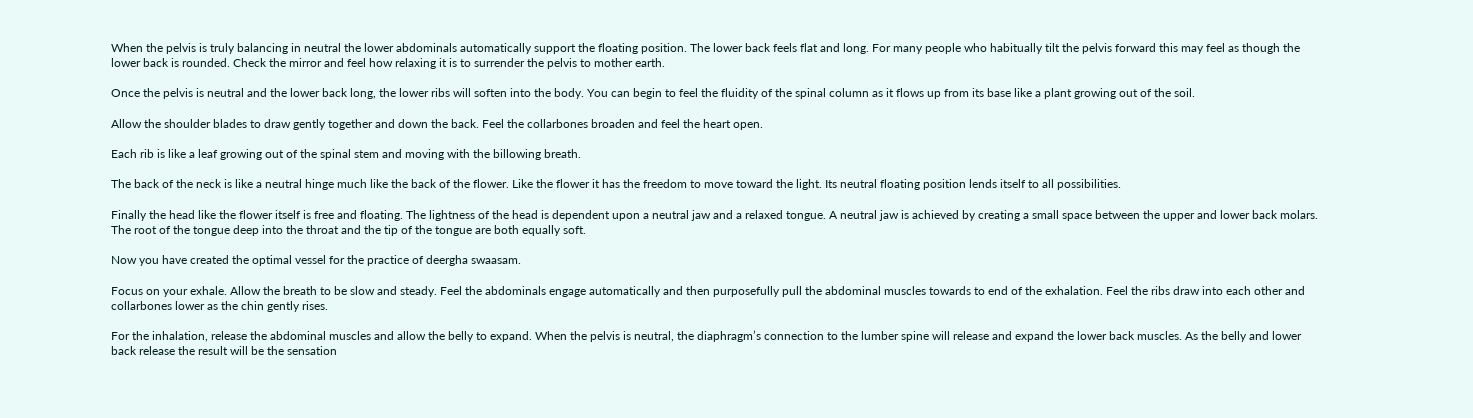When the pelvis is truly balancing in neutral the lower abdominals automatically support the floating position. The lower back feels flat and long. For many people who habitually tilt the pelvis forward this may feel as though the lower back is rounded. Check the mirror and feel how relaxing it is to surrender the pelvis to mother earth.

Once the pelvis is neutral and the lower back long, the lower ribs will soften into the body. You can begin to feel the fluidity of the spinal column as it flows up from its base like a plant growing out of the soil.

Allow the shoulder blades to draw gently together and down the back. Feel the collarbones broaden and feel the heart open.

Each rib is like a leaf growing out of the spinal stem and moving with the billowing breath.

The back of the neck is like a neutral hinge much like the back of the flower. Like the flower it has the freedom to move toward the light. Its neutral floating position lends itself to all possibilities.

Finally the head like the flower itself is free and floating. The lightness of the head is dependent upon a neutral jaw and a relaxed tongue. A neutral jaw is achieved by creating a small space between the upper and lower back molars. The root of the tongue deep into the throat and the tip of the tongue are both equally soft.

Now you have created the optimal vessel for the practice of deergha swaasam.

Focus on your exhale. Allow the breath to be slow and steady. Feel the abdominals engage automatically and then purposefully pull the abdominal muscles towards to end of the exhalation. Feel the ribs draw into each other and collarbones lower as the chin gently rises.

For the inhalation, release the abdominal muscles and allow the belly to expand. When the pelvis is neutral, the diaphragm’s connection to the lumber spine will release and expand the lower back muscles. As the belly and lower back release the result will be the sensation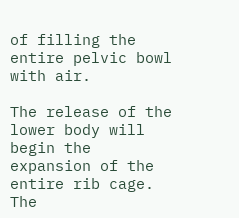of filling the entire pelvic bowl with air.

The release of the lower body will begin the expansion of the entire rib cage. The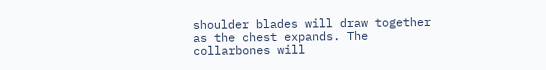shoulder blades will draw together as the chest expands. The collarbones will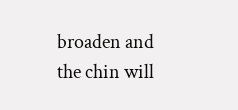broaden and the chin will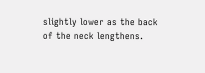slightly lower as the back of the neck lengthens.